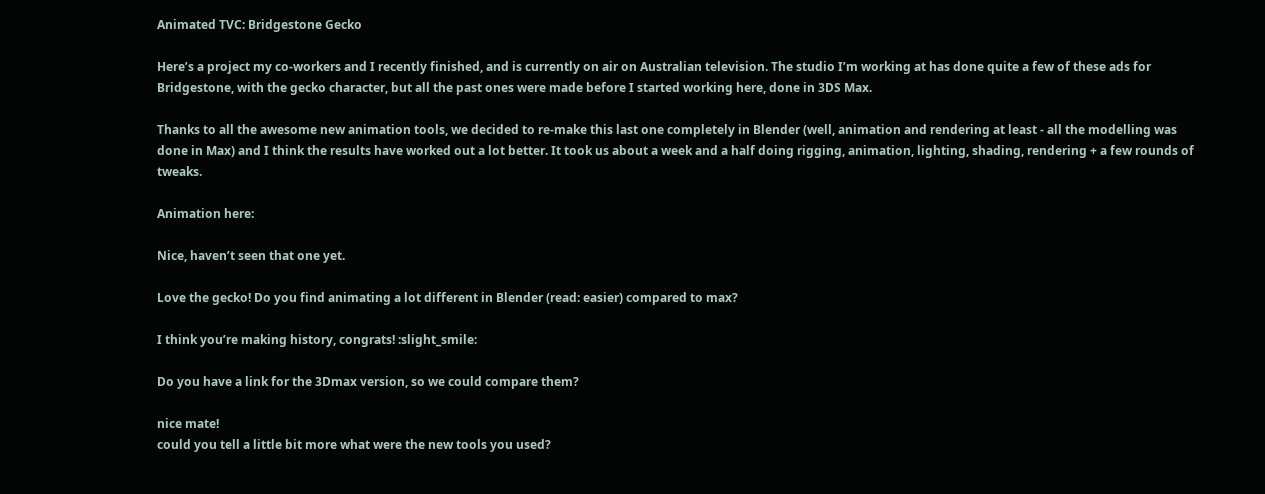Animated TVC: Bridgestone Gecko

Here’s a project my co-workers and I recently finished, and is currently on air on Australian television. The studio I’m working at has done quite a few of these ads for Bridgestone, with the gecko character, but all the past ones were made before I started working here, done in 3DS Max.

Thanks to all the awesome new animation tools, we decided to re-make this last one completely in Blender (well, animation and rendering at least - all the modelling was done in Max) and I think the results have worked out a lot better. It took us about a week and a half doing rigging, animation, lighting, shading, rendering + a few rounds of tweaks.

Animation here:

Nice, haven’t seen that one yet.

Love the gecko! Do you find animating a lot different in Blender (read: easier) compared to max?

I think you’re making history, congrats! :slight_smile:

Do you have a link for the 3Dmax version, so we could compare them?

nice mate!
could you tell a little bit more what were the new tools you used?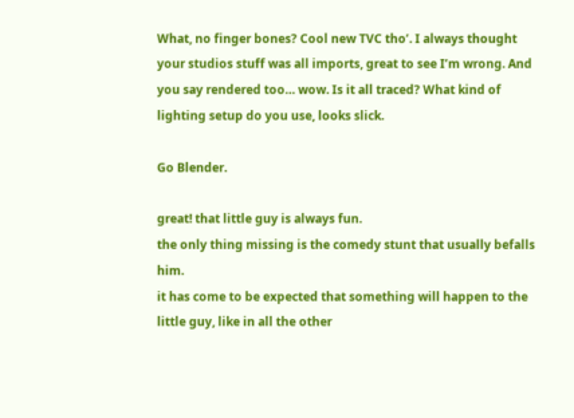What, no finger bones? Cool new TVC tho’. I always thought your studios stuff was all imports, great to see I’m wrong. And you say rendered too… wow. Is it all traced? What kind of lighting setup do you use, looks slick.

Go Blender.

great! that little guy is always fun.
the only thing missing is the comedy stunt that usually befalls him.
it has come to be expected that something will happen to the little guy, like in all the other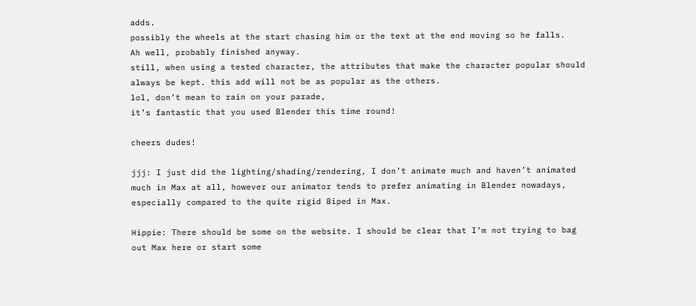adds.
possibly the wheels at the start chasing him or the text at the end moving so he falls.
Ah well, probably finished anyway.
still, when using a tested character, the attributes that make the character popular should always be kept. this add will not be as popular as the others.
lol, don’t mean to rain on your parade,
it’s fantastic that you used Blender this time round!

cheers dudes!

jjj: I just did the lighting/shading/rendering, I don’t animate much and haven’t animated much in Max at all, however our animator tends to prefer animating in Blender nowadays, especially compared to the quite rigid Biped in Max.

Hippie: There should be some on the website. I should be clear that I’m not trying to bag out Max here or start some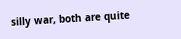silly war, both are quite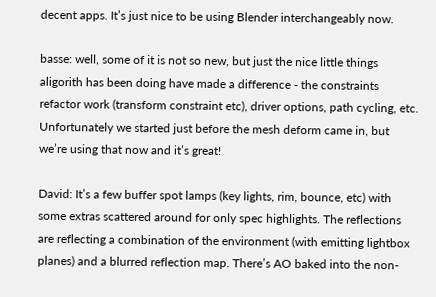decent apps. It’s just nice to be using Blender interchangeably now.

basse: well, some of it is not so new, but just the nice little things aligorith has been doing have made a difference - the constraints refactor work (transform constraint etc), driver options, path cycling, etc. Unfortunately we started just before the mesh deform came in, but we’re using that now and it’s great!

David: It’s a few buffer spot lamps (key lights, rim, bounce, etc) with some extras scattered around for only spec highlights. The reflections are reflecting a combination of the environment (with emitting lightbox planes) and a blurred reflection map. There’s AO baked into the non-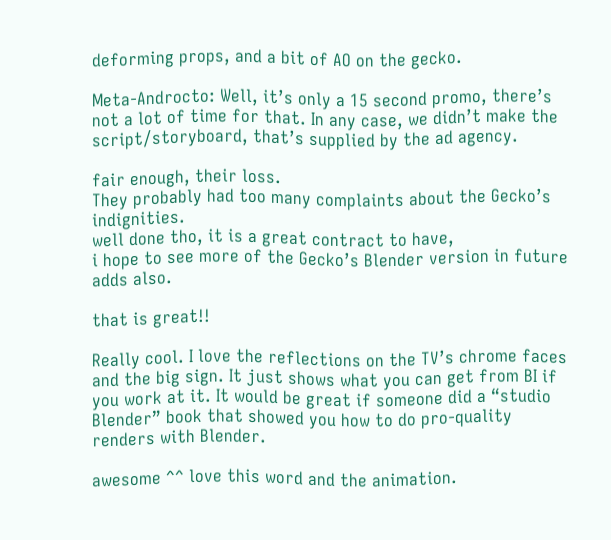deforming props, and a bit of AO on the gecko.

Meta-Androcto: Well, it’s only a 15 second promo, there’s not a lot of time for that. In any case, we didn’t make the script/storyboard, that’s supplied by the ad agency.

fair enough, their loss.
They probably had too many complaints about the Gecko’s indignities.
well done tho, it is a great contract to have,
i hope to see more of the Gecko’s Blender version in future adds also.

that is great!!

Really cool. I love the reflections on the TV’s chrome faces and the big sign. It just shows what you can get from BI if you work at it. It would be great if someone did a “studio Blender” book that showed you how to do pro-quality renders with Blender.

awesome ^^ love this word and the animation.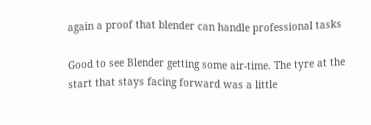again a proof that blender can handle professional tasks

Good to see Blender getting some air-time. The tyre at the start that stays facing forward was a little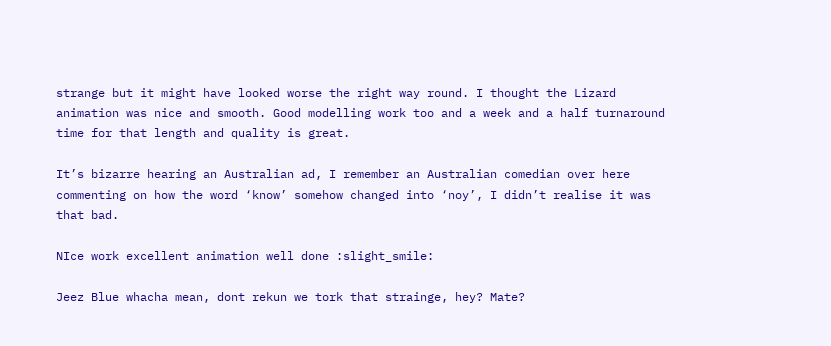strange but it might have looked worse the right way round. I thought the Lizard animation was nice and smooth. Good modelling work too and a week and a half turnaround time for that length and quality is great.

It’s bizarre hearing an Australian ad, I remember an Australian comedian over here commenting on how the word ‘know’ somehow changed into ‘noy’, I didn’t realise it was that bad.

NIce work excellent animation well done :slight_smile:

Jeez Blue whacha mean, dont rekun we tork that strainge, hey? Mate?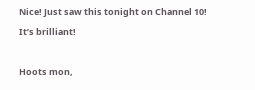Nice! Just saw this tonight on Channel 10!
It’s brilliant!

Hoots mon,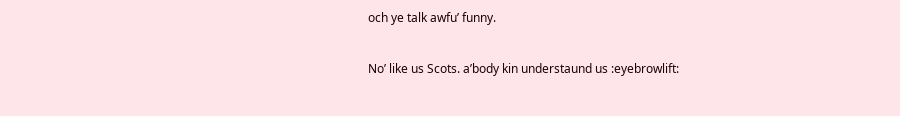och ye talk awfu’ funny.

No’ like us Scots. a’body kin understaund us :eyebrowlift: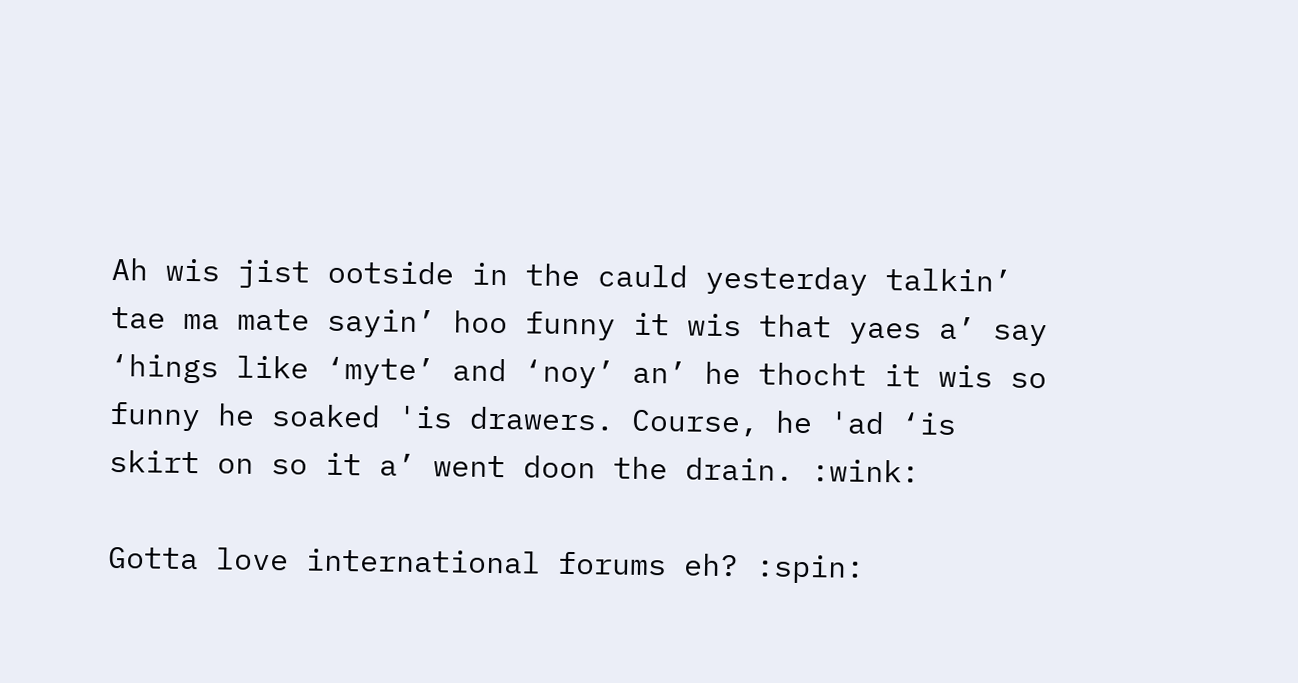Ah wis jist ootside in the cauld yesterday talkin’ tae ma mate sayin’ hoo funny it wis that yaes a’ say ‘hings like ‘myte’ and ‘noy’ an’ he thocht it wis so funny he soaked 'is drawers. Course, he 'ad ‘is skirt on so it a’ went doon the drain. :wink:

Gotta love international forums eh? :spin: